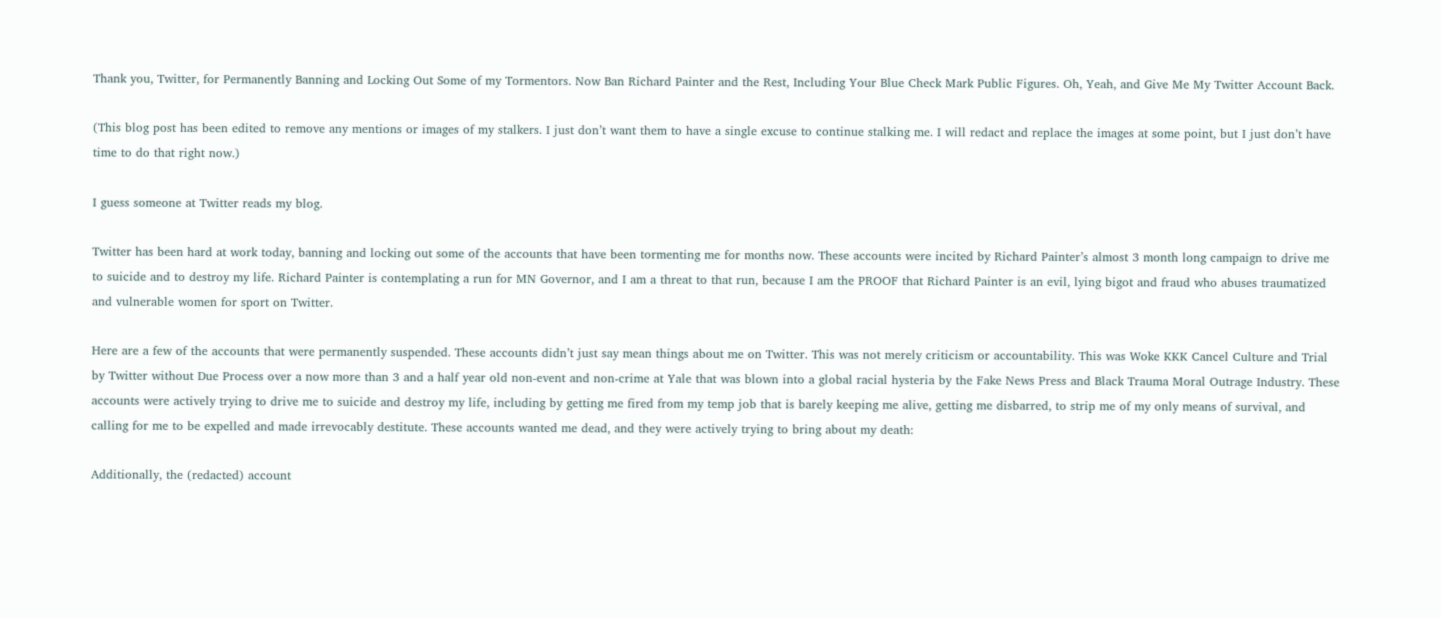Thank you, Twitter, for Permanently Banning and Locking Out Some of my Tormentors. Now Ban Richard Painter and the Rest, Including Your Blue Check Mark Public Figures. Oh, Yeah, and Give Me My Twitter Account Back.

(This blog post has been edited to remove any mentions or images of my stalkers. I just don’t want them to have a single excuse to continue stalking me. I will redact and replace the images at some point, but I just don’t have time to do that right now.)

I guess someone at Twitter reads my blog.

Twitter has been hard at work today, banning and locking out some of the accounts that have been tormenting me for months now. These accounts were incited by Richard Painter’s almost 3 month long campaign to drive me to suicide and to destroy my life. Richard Painter is contemplating a run for MN Governor, and I am a threat to that run, because I am the PROOF that Richard Painter is an evil, lying bigot and fraud who abuses traumatized and vulnerable women for sport on Twitter.

Here are a few of the accounts that were permanently suspended. These accounts didn’t just say mean things about me on Twitter. This was not merely criticism or accountability. This was Woke KKK Cancel Culture and Trial by Twitter without Due Process over a now more than 3 and a half year old non-event and non-crime at Yale that was blown into a global racial hysteria by the Fake News Press and Black Trauma Moral Outrage Industry. These accounts were actively trying to drive me to suicide and destroy my life, including by getting me fired from my temp job that is barely keeping me alive, getting me disbarred, to strip me of my only means of survival, and calling for me to be expelled and made irrevocably destitute. These accounts wanted me dead, and they were actively trying to bring about my death:

Additionally, the (redacted) account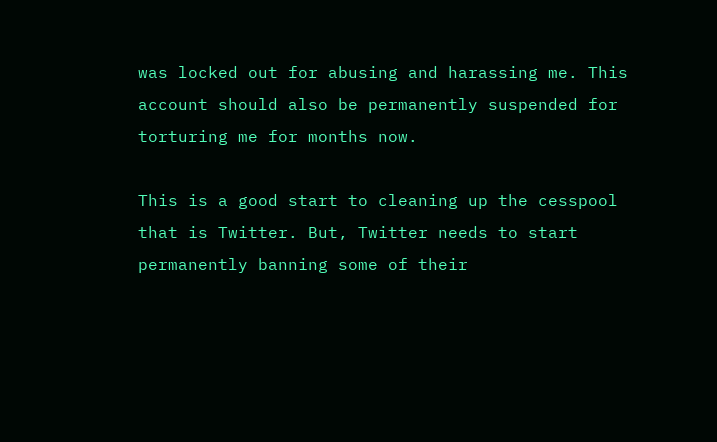was locked out for abusing and harassing me. This account should also be permanently suspended for torturing me for months now.

This is a good start to cleaning up the cesspool that is Twitter. But, Twitter needs to start permanently banning some of their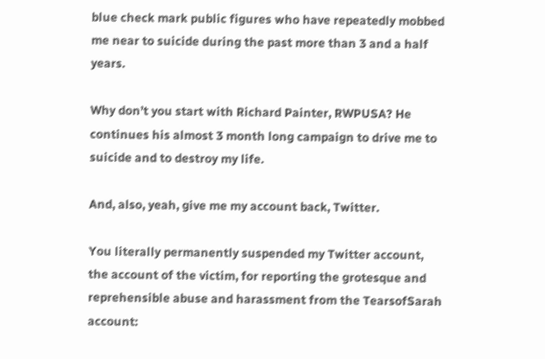blue check mark public figures who have repeatedly mobbed me near to suicide during the past more than 3 and a half years.

Why don’t you start with Richard Painter, RWPUSA? He continues his almost 3 month long campaign to drive me to suicide and to destroy my life.

And, also, yeah, give me my account back, Twitter.

You literally permanently suspended my Twitter account, the account of the victim, for reporting the grotesque and reprehensible abuse and harassment from the TearsofSarah account: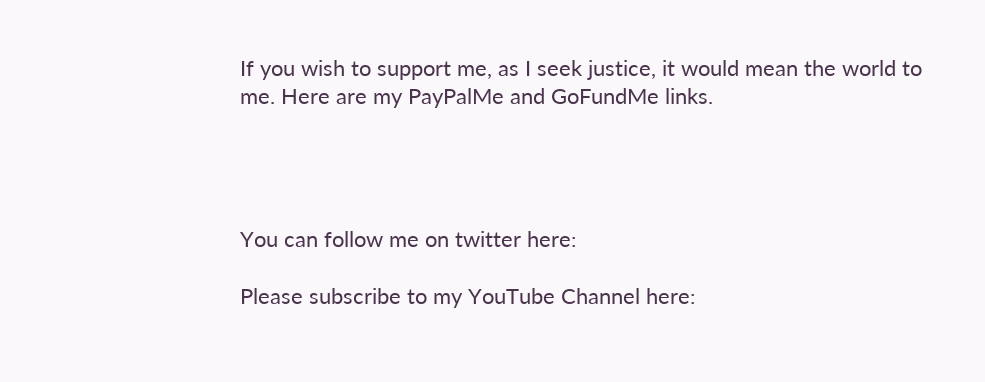If you wish to support me, as I seek justice, it would mean the world to me. Here are my PayPalMe and GoFundMe links.




You can follow me on twitter here:

Please subscribe to my YouTube Channel here: